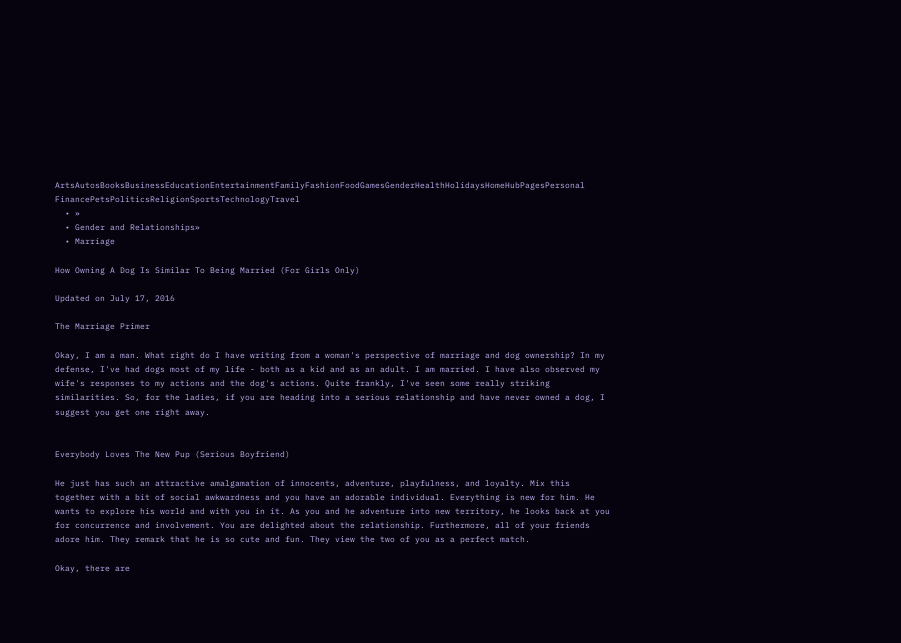ArtsAutosBooksBusinessEducationEntertainmentFamilyFashionFoodGamesGenderHealthHolidaysHomeHubPagesPersonal FinancePetsPoliticsReligionSportsTechnologyTravel
  • »
  • Gender and Relationships»
  • Marriage

How Owning A Dog Is Similar To Being Married (For Girls Only)

Updated on July 17, 2016

The Marriage Primer

Okay, I am a man. What right do I have writing from a woman's perspective of marriage and dog ownership? In my defense, I've had dogs most of my life - both as a kid and as an adult. I am married. I have also observed my wife's responses to my actions and the dog's actions. Quite frankly, I've seen some really striking similarities. So, for the ladies, if you are heading into a serious relationship and have never owned a dog, I suggest you get one right away.


Everybody Loves The New Pup (Serious Boyfriend)

He just has such an attractive amalgamation of innocents, adventure, playfulness, and loyalty. Mix this together with a bit of social awkwardness and you have an adorable individual. Everything is new for him. He wants to explore his world and with you in it. As you and he adventure into new territory, he looks back at you for concurrence and involvement. You are delighted about the relationship. Furthermore, all of your friends adore him. They remark that he is so cute and fun. They view the two of you as a perfect match.

Okay, there are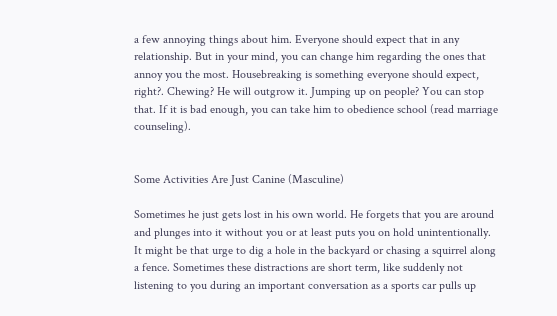a few annoying things about him. Everyone should expect that in any relationship. But in your mind, you can change him regarding the ones that annoy you the most. Housebreaking is something everyone should expect, right?. Chewing? He will outgrow it. Jumping up on people? You can stop that. If it is bad enough, you can take him to obedience school (read marriage counseling).


Some Activities Are Just Canine (Masculine)

Sometimes he just gets lost in his own world. He forgets that you are around and plunges into it without you or at least puts you on hold unintentionally. It might be that urge to dig a hole in the backyard or chasing a squirrel along a fence. Sometimes these distractions are short term, like suddenly not listening to you during an important conversation as a sports car pulls up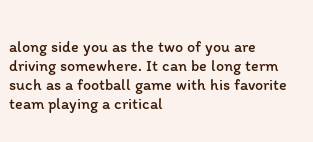along side you as the two of you are driving somewhere. It can be long term such as a football game with his favorite team playing a critical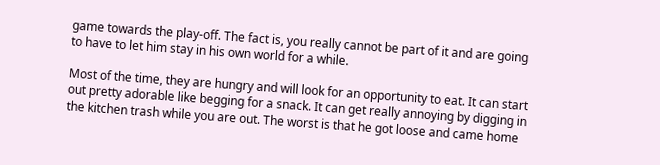game towards the play-off. The fact is, you really cannot be part of it and are going to have to let him stay in his own world for a while.

Most of the time, they are hungry and will look for an opportunity to eat. It can start out pretty adorable like begging for a snack. It can get really annoying by digging in the kitchen trash while you are out. The worst is that he got loose and came home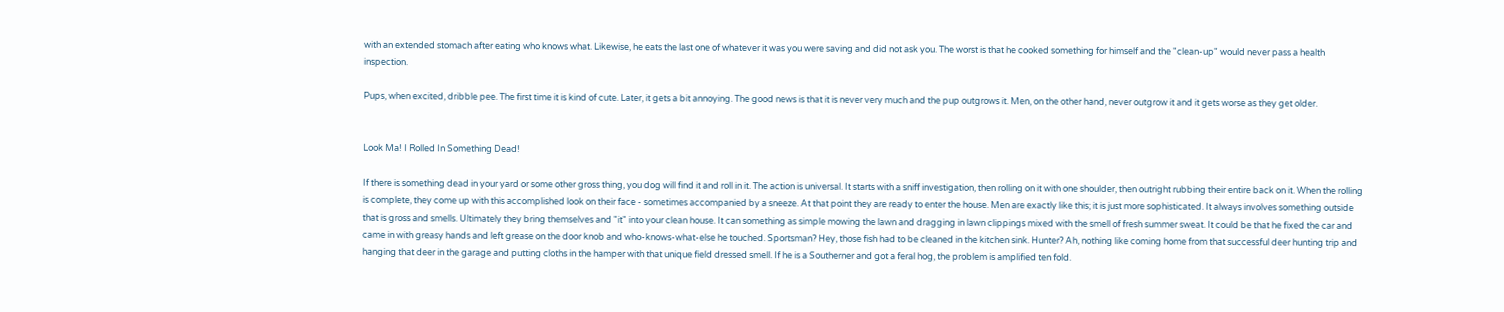with an extended stomach after eating who knows what. Likewise, he eats the last one of whatever it was you were saving and did not ask you. The worst is that he cooked something for himself and the "clean-up" would never pass a health inspection.

Pups, when excited, dribble pee. The first time it is kind of cute. Later, it gets a bit annoying. The good news is that it is never very much and the pup outgrows it. Men, on the other hand, never outgrow it and it gets worse as they get older.


Look Ma! I Rolled In Something Dead!

If there is something dead in your yard or some other gross thing, you dog will find it and roll in it. The action is universal. It starts with a sniff investigation, then rolling on it with one shoulder, then outright rubbing their entire back on it. When the rolling is complete, they come up with this accomplished look on their face - sometimes accompanied by a sneeze. At that point they are ready to enter the house. Men are exactly like this; it is just more sophisticated. It always involves something outside that is gross and smells. Ultimately they bring themselves and "it" into your clean house. It can something as simple mowing the lawn and dragging in lawn clippings mixed with the smell of fresh summer sweat. It could be that he fixed the car and came in with greasy hands and left grease on the door knob and who-knows-what-else he touched. Sportsman? Hey, those fish had to be cleaned in the kitchen sink. Hunter? Ah, nothing like coming home from that successful deer hunting trip and hanging that deer in the garage and putting cloths in the hamper with that unique field dressed smell. If he is a Southerner and got a feral hog, the problem is amplified ten fold.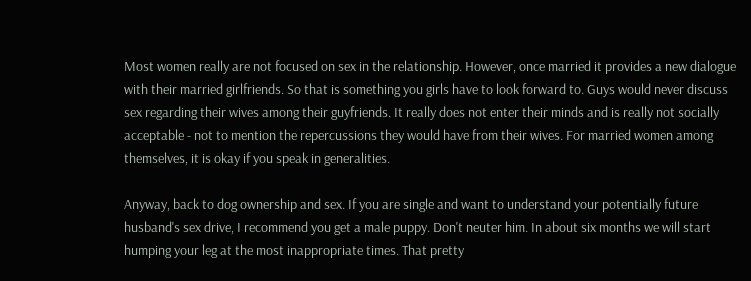Most women really are not focused on sex in the relationship. However, once married it provides a new dialogue with their married girlfriends. So that is something you girls have to look forward to. Guys would never discuss sex regarding their wives among their guyfriends. It really does not enter their minds and is really not socially acceptable - not to mention the repercussions they would have from their wives. For married women among themselves, it is okay if you speak in generalities.

Anyway, back to dog ownership and sex. If you are single and want to understand your potentially future husband's sex drive, I recommend you get a male puppy. Don't neuter him. In about six months we will start humping your leg at the most inappropriate times. That pretty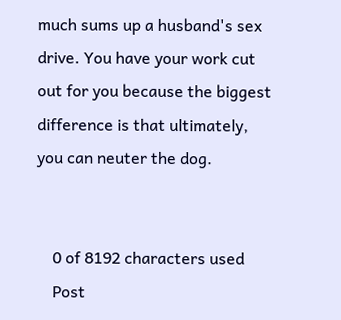much sums up a husband's sex drive. You have your work cut out for you because the biggest difference is that ultimately, you can neuter the dog.


    0 of 8192 characters used
    Post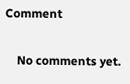Comment

    No comments yet.